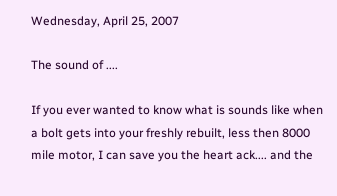Wednesday, April 25, 2007

The sound of ....

If you ever wanted to know what is sounds like when a bolt gets into your freshly rebuilt, less then 8000 mile motor, I can save you the heart ack.... and the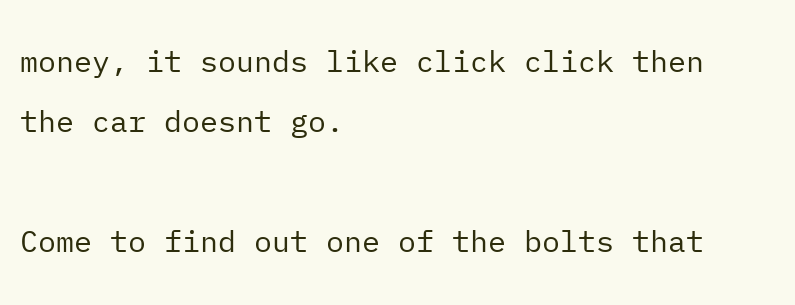money, it sounds like click click then the car doesnt go.

Come to find out one of the bolts that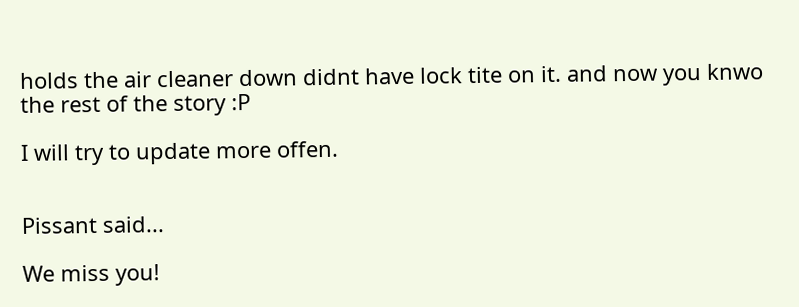holds the air cleaner down didnt have lock tite on it. and now you knwo the rest of the story :P

I will try to update more offen.


Pissant said...

We miss you!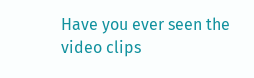Have you ever seen the video clips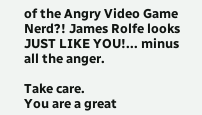of the Angry Video Game Nerd?! James Rolfe looks JUST LIKE YOU!... minus all the anger.

Take care.
You are a great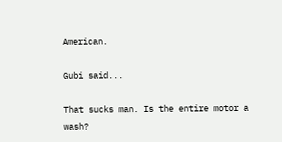American.

Gubi said...

That sucks man. Is the entire motor a wash?